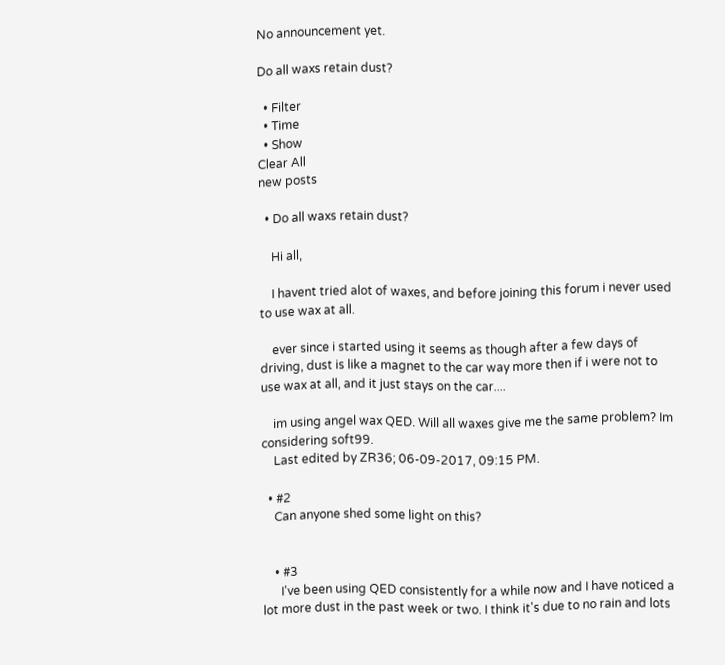No announcement yet.

Do all waxs retain dust?

  • Filter
  • Time
  • Show
Clear All
new posts

  • Do all waxs retain dust?

    Hi all,

    I havent tried alot of waxes, and before joining this forum i never used to use wax at all.

    ever since i started using it seems as though after a few days of driving, dust is like a magnet to the car way more then if i were not to use wax at all, and it just stays on the car....

    im using angel wax QED. Will all waxes give me the same problem? Im considering soft99.
    Last edited by ZR36; 06-09-2017, 09:15 PM.

  • #2
    Can anyone shed some light on this?


    • #3
      I've been using QED consistently for a while now and I have noticed a lot more dust in the past week or two. I think it's due to no rain and lots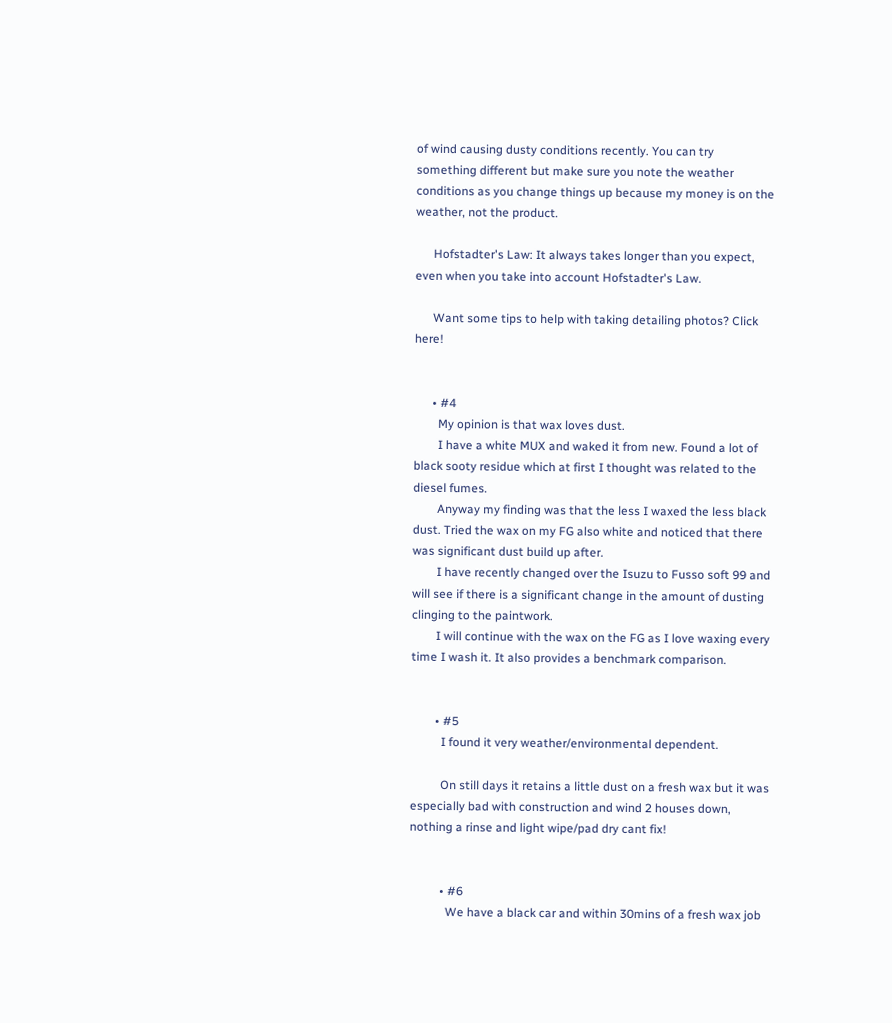of wind causing dusty conditions recently. You can try something different but make sure you note the weather conditions as you change things up because my money is on the weather, not the product.

      Hofstadter's Law: It always takes longer than you expect, even when you take into account Hofstadter's Law.

      Want some tips to help with taking detailing photos? Click here!


      • #4
        My opinion is that wax loves dust.
        I have a white MUX and waked it from new. Found a lot of black sooty residue which at first I thought was related to the diesel fumes.
        Anyway my finding was that the less I waxed the less black dust. Tried the wax on my FG also white and noticed that there was significant dust build up after.
        I have recently changed over the Isuzu to Fusso soft 99 and will see if there is a significant change in the amount of dusting clinging to the paintwork.
        I will continue with the wax on the FG as I love waxing every time I wash it. It also provides a benchmark comparison.


        • #5
          I found it very weather/environmental dependent.

          On still days it retains a little dust on a fresh wax but it was especially bad with construction and wind 2 houses down, nothing a rinse and light wipe/pad dry cant fix!


          • #6
            We have a black car and within 30mins of a fresh wax job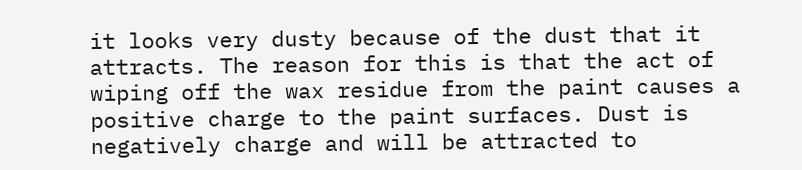it looks very dusty because of the dust that it attracts. The reason for this is that the act of wiping off the wax residue from the paint causes a positive charge to the paint surfaces. Dust is negatively charge and will be attracted to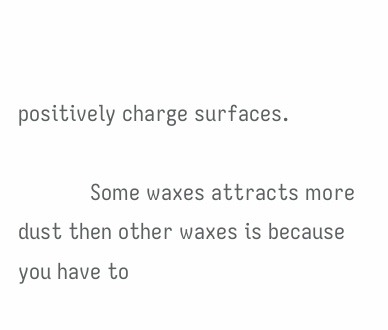positively charge surfaces.

            Some waxes attracts more dust then other waxes is because you have to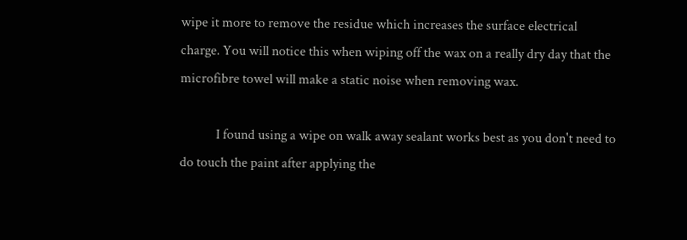wipe it more to remove the residue which increases the surface electrical charge. You will notice this when wiping off the wax on a really dry day that the microfibre towel will make a static noise when removing wax.

            I found using a wipe on walk away sealant works best as you don't need to do touch the paint after applying the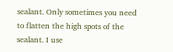sealant. Only sometimes you need to flatten the high spots of the sealant. I use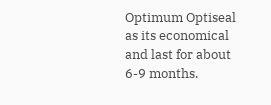Optimum Optiseal as its economical and last for about 6-9 months.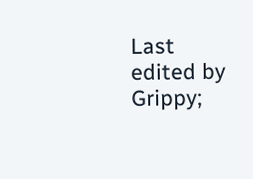Last edited by Grippy;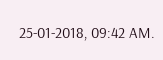25-01-2018, 09:42 AM.